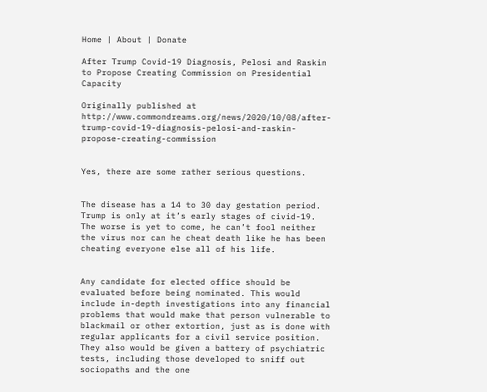Home | About | Donate

After Trump Covid-19 Diagnosis, Pelosi and Raskin to Propose Creating Commission on Presidential Capacity

Originally published at http://www.commondreams.org/news/2020/10/08/after-trump-covid-19-diagnosis-pelosi-and-raskin-propose-creating-commission


Yes, there are some rather serious questions.


The disease has a 14 to 30 day gestation period. Trump is only at it’s early stages of civid-19. The worse is yet to come, he can’t fool neither the virus nor can he cheat death like he has been cheating everyone else all of his life.


Any candidate for elected office should be evaluated before being nominated. This would include in-depth investigations into any financial problems that would make that person vulnerable to blackmail or other extortion, just as is done with regular applicants for a civil service position. They also would be given a battery of psychiatric tests, including those developed to sniff out sociopaths and the one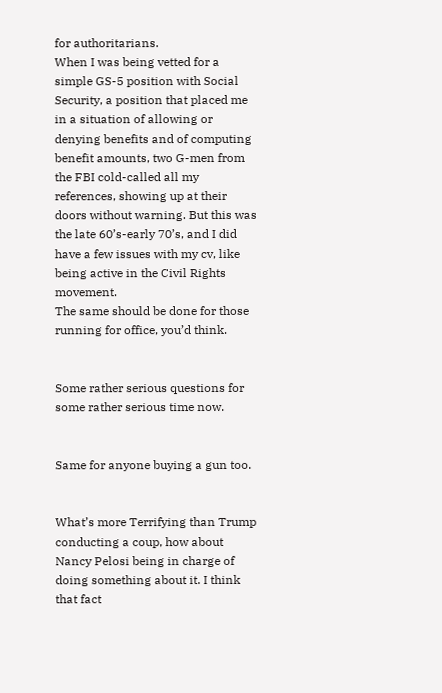for authoritarians.
When I was being vetted for a simple GS-5 position with Social Security, a position that placed me in a situation of allowing or denying benefits and of computing benefit amounts, two G-men from the FBI cold-called all my references, showing up at their doors without warning. But this was the late 60’s-early 70’s, and I did have a few issues with my cv, like being active in the Civil Rights movement.
The same should be done for those running for office, you’d think.


Some rather serious questions for some rather serious time now.


Same for anyone buying a gun too.


What’s more Terrifying than Trump conducting a coup, how about Nancy Pelosi being in charge of doing something about it. I think that fact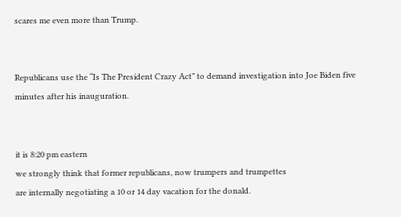scares me even more than Trump.


Republicans use the “Is The President Crazy Act” to demand investigation into Joe Biden five minutes after his inauguration.


it is 8:20 pm eastern
we strongly think that former republicans, now trumpers and trumpettes
are internally negotiating a 10 or 14 day vacation for the donald.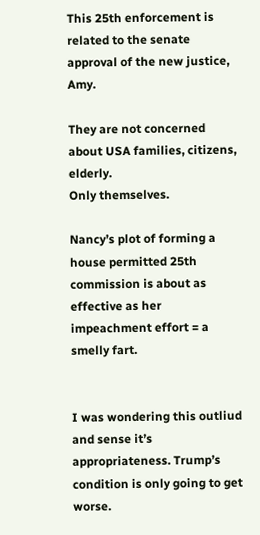This 25th enforcement is related to the senate approval of the new justice, Amy.

They are not concerned about USA families, citizens, elderly.
Only themselves.

Nancy’s plot of forming a house permitted 25th commission is about as effective as her impeachment effort = a smelly fart.


I was wondering this outliud and sense it’s appropriateness. Trump’s condition is only going to get worse.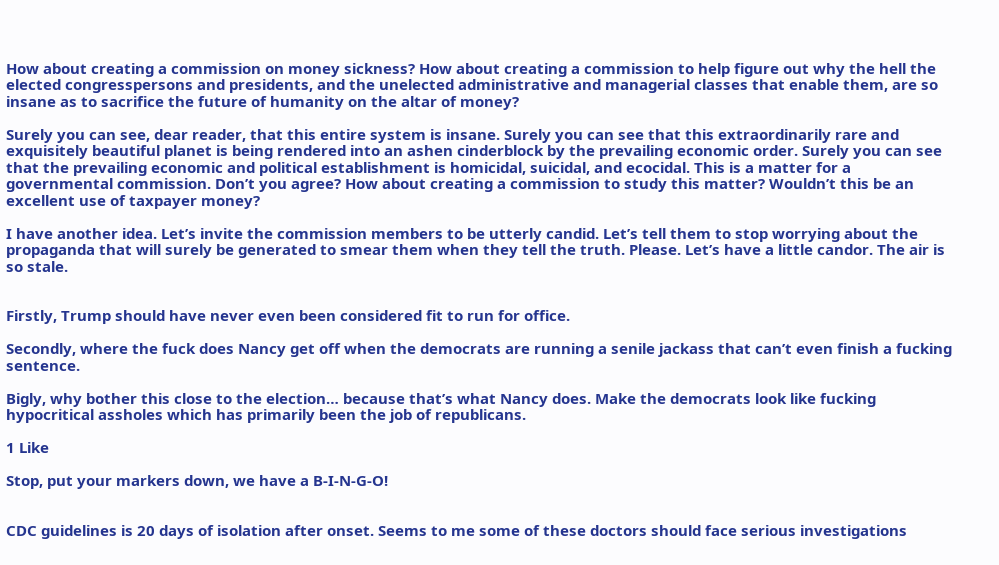How about creating a commission on money sickness? How about creating a commission to help figure out why the hell the elected congresspersons and presidents, and the unelected administrative and managerial classes that enable them, are so insane as to sacrifice the future of humanity on the altar of money?

Surely you can see, dear reader, that this entire system is insane. Surely you can see that this extraordinarily rare and exquisitely beautiful planet is being rendered into an ashen cinderblock by the prevailing economic order. Surely you can see that the prevailing economic and political establishment is homicidal, suicidal, and ecocidal. This is a matter for a governmental commission. Don’t you agree? How about creating a commission to study this matter? Wouldn’t this be an excellent use of taxpayer money?

I have another idea. Let’s invite the commission members to be utterly candid. Let’s tell them to stop worrying about the propaganda that will surely be generated to smear them when they tell the truth. Please. Let’s have a little candor. The air is so stale.


Firstly, Trump should have never even been considered fit to run for office.

Secondly, where the fuck does Nancy get off when the democrats are running a senile jackass that can’t even finish a fucking sentence.

Bigly, why bother this close to the election… because that’s what Nancy does. Make the democrats look like fucking hypocritical assholes which has primarily been the job of republicans.

1 Like

Stop, put your markers down, we have a B-I-N-G-O!


CDC guidelines is 20 days of isolation after onset. Seems to me some of these doctors should face serious investigations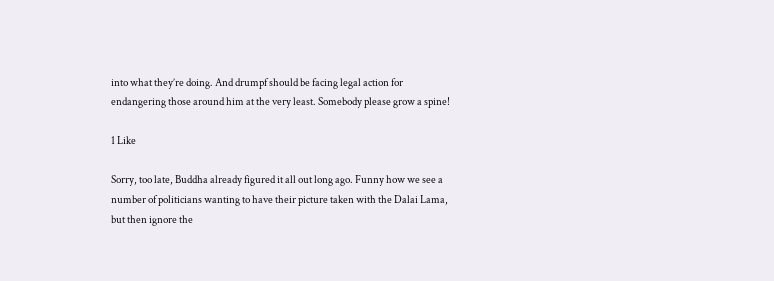into what they’re doing. And drumpf should be facing legal action for endangering those around him at the very least. Somebody please grow a spine!

1 Like

Sorry, too late, Buddha already figured it all out long ago. Funny how we see a number of politicians wanting to have their picture taken with the Dalai Lama, but then ignore the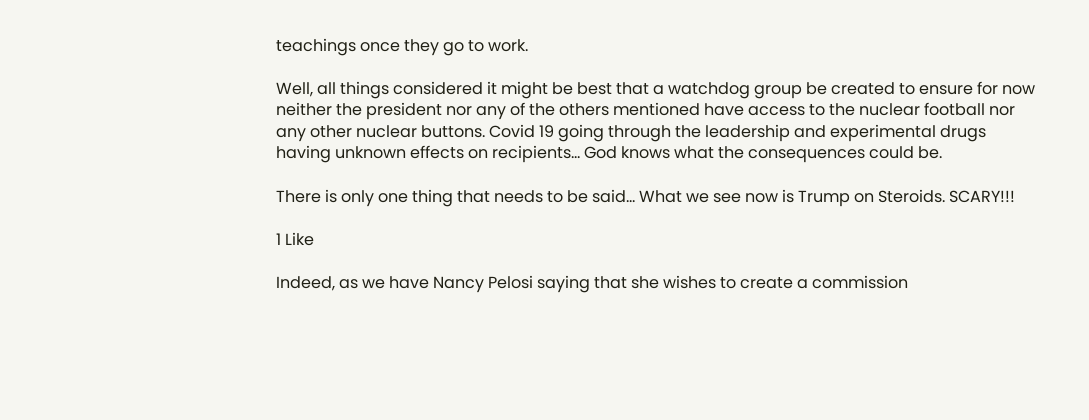teachings once they go to work.

Well, all things considered it might be best that a watchdog group be created to ensure for now neither the president nor any of the others mentioned have access to the nuclear football nor any other nuclear buttons. Covid 19 going through the leadership and experimental drugs having unknown effects on recipients… God knows what the consequences could be.

There is only one thing that needs to be said… What we see now is Trump on Steroids. SCARY!!!

1 Like

Indeed, as we have Nancy Pelosi saying that she wishes to create a commission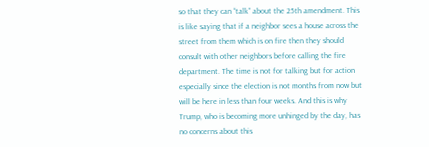so that they can “talk” about the 25th amendment. This is like saying that if a neighbor sees a house across the street from them which is on fire then they should consult with other neighbors before calling the fire department. The time is not for talking but for action especially since the election is not months from now but will be here in less than four weeks. And this is why Trump, who is becoming more unhinged by the day, has no concerns about this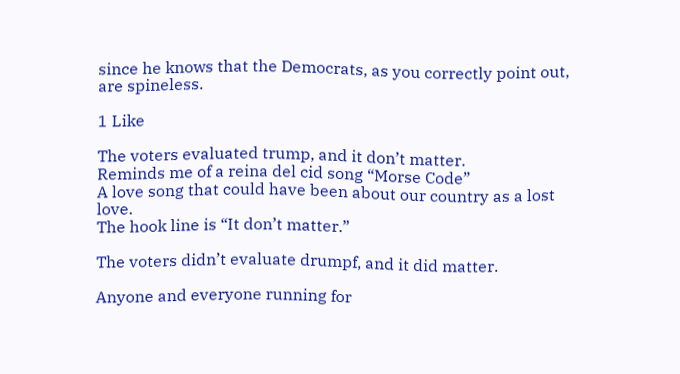since he knows that the Democrats, as you correctly point out, are spineless.

1 Like

The voters evaluated trump, and it don’t matter.
Reminds me of a reina del cid song “Morse Code”
A love song that could have been about our country as a lost love.
The hook line is “It don’t matter.”

The voters didn’t evaluate drumpf, and it did matter.

Anyone and everyone running for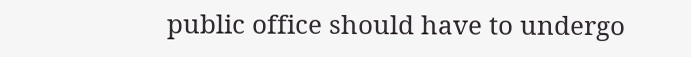public office should have to undergo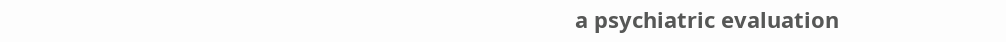a psychiatric evaluation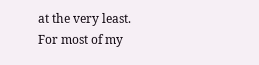at the very least. For most of my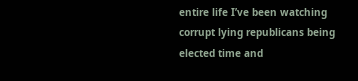entire life I’ve been watching corrupt lying republicans being elected time and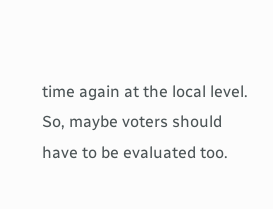time again at the local level. So, maybe voters should have to be evaluated too.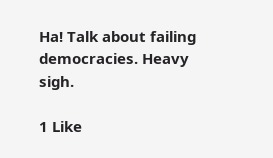Ha! Talk about failing democracies. Heavy sigh.

1 Like